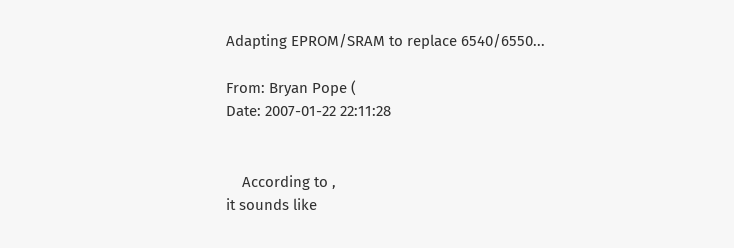Adapting EPROM/SRAM to replace 6540/6550...

From: Bryan Pope (
Date: 2007-01-22 22:11:28


    According to ,
it sounds like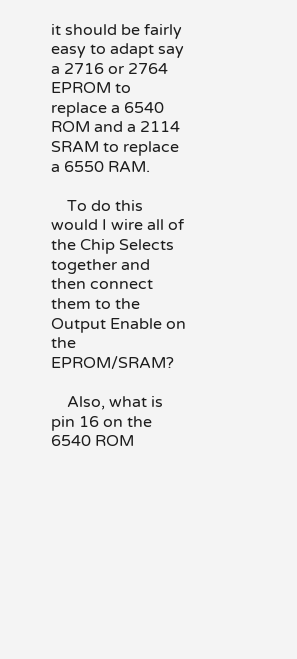it should be fairly easy to adapt say a 2716 or 2764
EPROM to replace a 6540 ROM and a 2114 SRAM to replace a 6550 RAM.

    To do this would I wire all of the Chip Selects together and
then connect them to the Output Enable on the EPROM/SRAM?

    Also, what is pin 16 on the 6540 ROM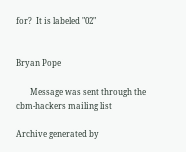for?  It is labeled "02"


Bryan Pope

       Message was sent through the cbm-hackers mailing list

Archive generated by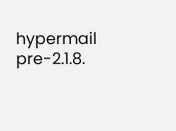hypermail pre-2.1.8.